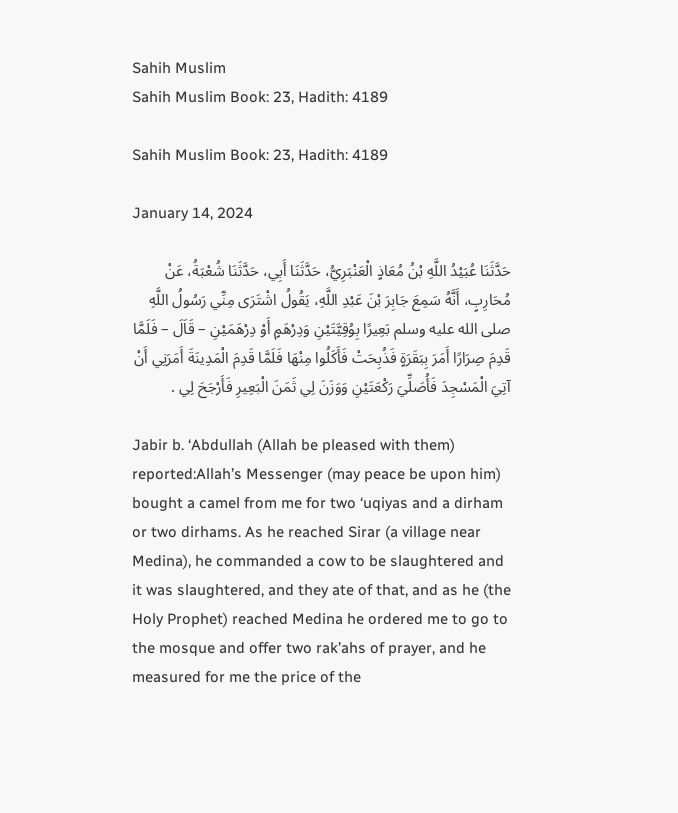Sahih Muslim
Sahih Muslim Book: 23, Hadith: 4189

Sahih Muslim Book: 23, Hadith: 4189

January 14, 2024

حَدَّثَنَا عُبَيْدُ اللَّهِ بْنُ مُعَاذٍ الْعَنْبَرِيُّ، حَدَّثَنَا أَبِي، حَدَّثَنَا شُعْبَةُ، عَنْ مُحَارِبٍ، أَنَّهُ سَمِعَ جَابِرَ بْنَ عَبْدِ اللَّهِ، يَقُولُ اشْتَرَى مِنِّي رَسُولُ اللَّهِ صلى الله عليه وسلم بَعِيرًا بِوُقِيَّتَيْنِ وَدِرْهَمٍ أَوْ دِرْهَمَيْنِ – قَاَلَ – فَلَمَّا قَدِمَ صِرَارًا أَمَرَ بِبَقَرَةٍ فَذُبِحَتْ فَأَكَلُوا مِنْهَا فَلَمَّا قَدِمَ الْمَدِينَةَ أَمَرَنِي أَنْ آتِيَ الْمَسْجِدَ فَأُصَلِّيَ رَكْعَتَيْنِ وَوَزَنَ لِي ثَمَنَ الْبَعِيرِ فَأَرْجَحَ لِي .

Jabir b. ‘Abdullah (Allah be pleased with them) reported:Allah’s Messenger (may peace be upon him) bought a camel from me for two ‘uqiyas and a dirham or two dirhams. As he reached Sirar (a village near Medina), he commanded a cow to be slaughtered and it was slaughtered, and they ate of that, and as he (the Holy Prophet) reached Medina he ordered me to go to the mosque and offer two rak’ahs of prayer, and he measured for me the price of the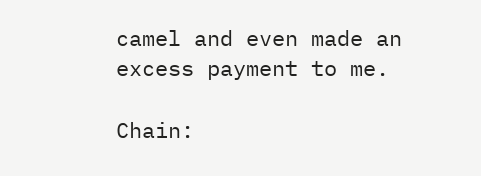camel and even made an excess payment to me.

Chain: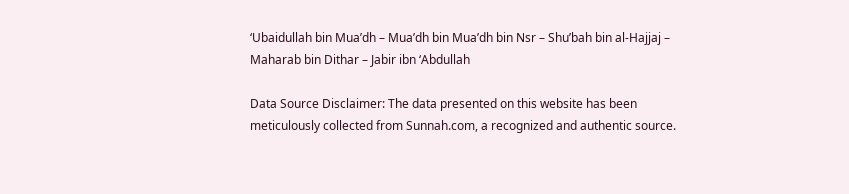‘Ubaidullah bin Mua’dh – Mua’dh bin Mua’dh bin Nsr – Shu’bah bin al-Hajjaj – Maharab bin Dithar – Jabir ibn ‘Abdullah

Data Source Disclaimer: The data presented on this website has been meticulously collected from Sunnah.com, a recognized and authentic source.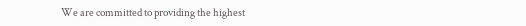We are committed to providing the highest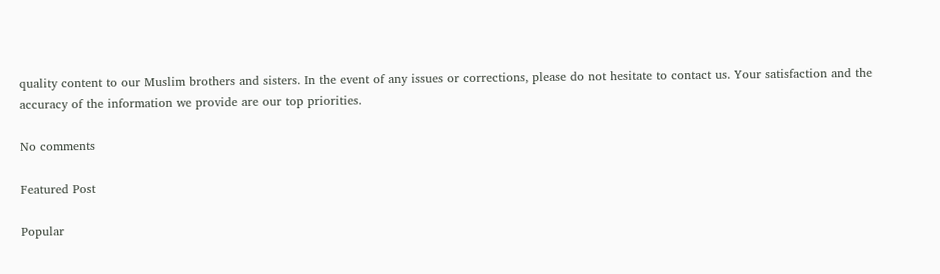quality content to our Muslim brothers and sisters. In the event of any issues or corrections, please do not hesitate to contact us. Your satisfaction and the accuracy of the information we provide are our top priorities.

No comments

Featured Post

Popular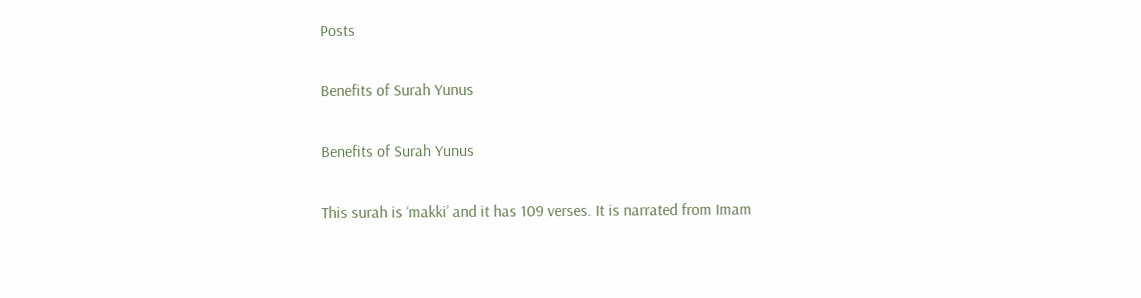Posts

Benefits of Surah Yunus

Benefits of Surah Yunus

This surah is ‘makki’ and it has 109 verses. It is narrated from Imam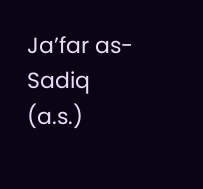Ja’far as-Sadiq (a.s.)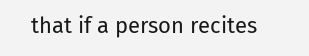that if a person recites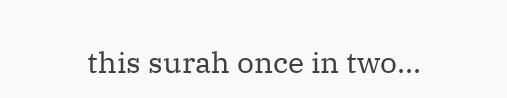this surah once in two...